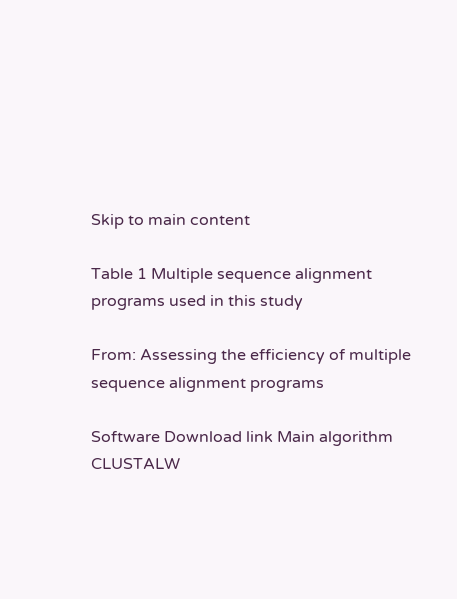Skip to main content

Table 1 Multiple sequence alignment programs used in this study

From: Assessing the efficiency of multiple sequence alignment programs

Software Download link Main algorithm
CLUSTALW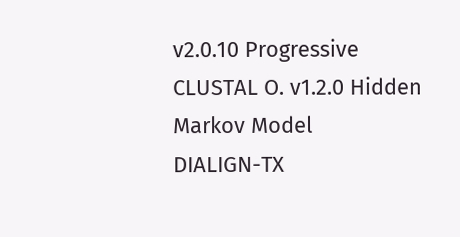v2.0.10 Progressive
CLUSTAL O. v1.2.0 Hidden Markov Model
DIALIGN-TX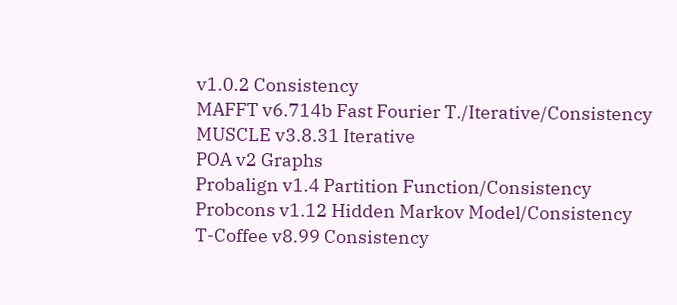v1.0.2 Consistency
MAFFT v6.714b Fast Fourier T./Iterative/Consistency
MUSCLE v3.8.31 Iterative
POA v2 Graphs
Probalign v1.4 Partition Function/Consistency
Probcons v1.12 Hidden Markov Model/Consistency
T-Coffee v8.99 Consistency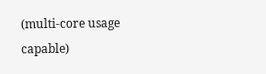(multi-core usage capable)